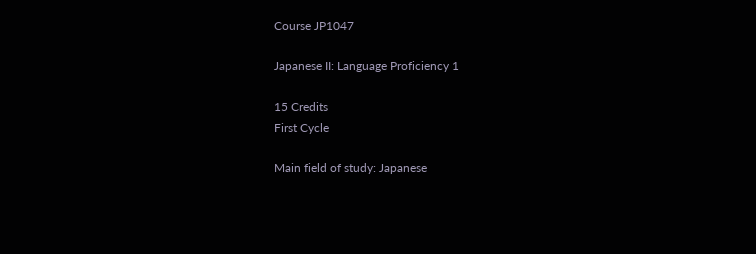Course JP1047

Japanese II: Language Proficiency 1

15 Credits
First Cycle

Main field of study: Japanese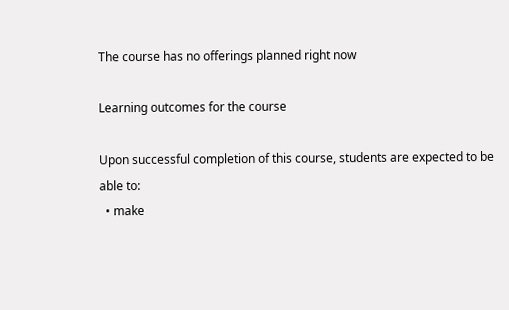The course has no offerings planned right now

Learning outcomes for the course

Upon successful completion of this course, students are expected to be able to:
  • make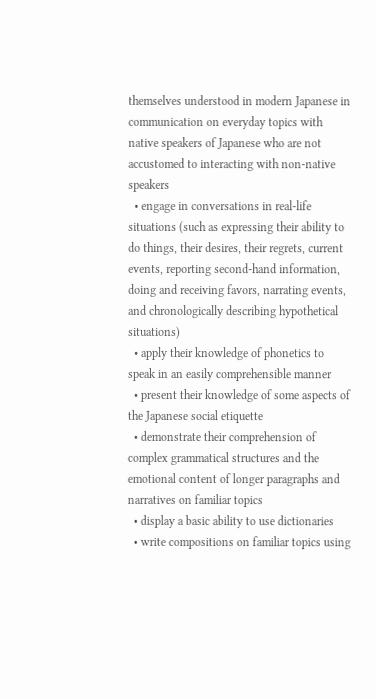themselves understood in modern Japanese in communication on everyday topics with native speakers of Japanese who are not accustomed to interacting with non-native speakers
  • engage in conversations in real-life situations (such as expressing their ability to do things, their desires, their regrets, current events, reporting second-hand information, doing and receiving favors, narrating events, and chronologically describing hypothetical situations)
  • apply their knowledge of phonetics to speak in an easily comprehensible manner
  • present their knowledge of some aspects of the Japanese social etiquette
  • demonstrate their comprehension of complex grammatical structures and the emotional content of longer paragraphs and narratives on familiar topics
  • display a basic ability to use dictionaries
  • write compositions on familiar topics using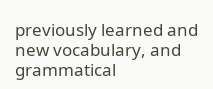previously learned and new vocabulary, and grammatical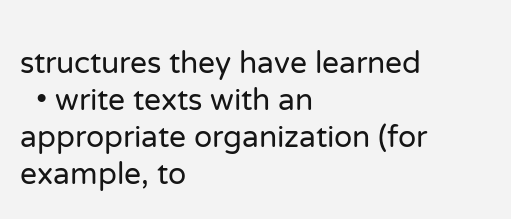structures they have learned
  • write texts with an appropriate organization (for example, to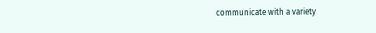communicate with a variety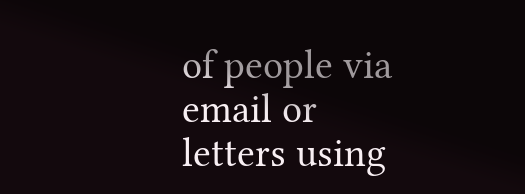of people via email or letters using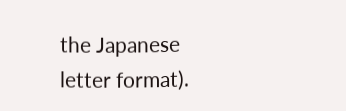the Japanese letter format).